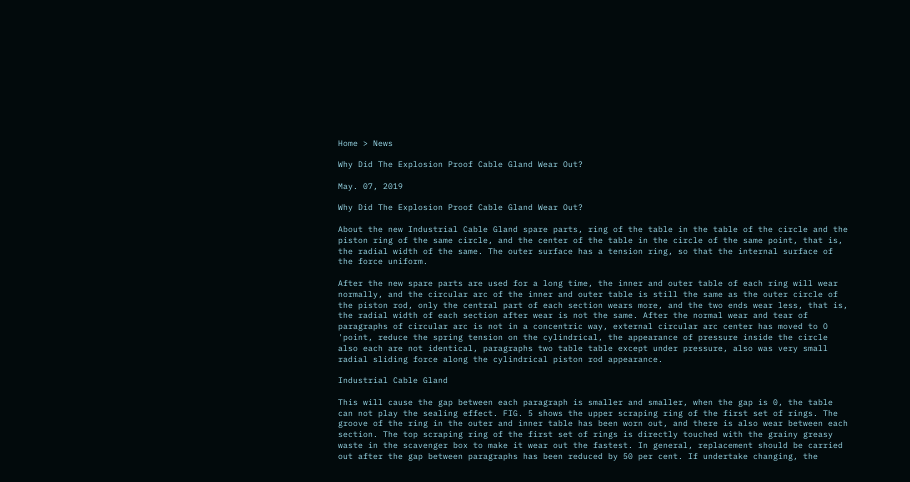Home > News

Why Did The Explosion Proof Cable Gland Wear Out?

May. 07, 2019

Why Did The Explosion Proof Cable Gland Wear Out?

About the new Industrial Cable Gland spare parts, ring of the table in the table of the circle and the piston ring of the same circle, and the center of the table in the circle of the same point, that is, the radial width of the same. The outer surface has a tension ring, so that the internal surface of the force uniform.

After the new spare parts are used for a long time, the inner and outer table of each ring will wear normally, and the circular arc of the inner and outer table is still the same as the outer circle of the piston rod, only the central part of each section wears more, and the two ends wear less, that is, the radial width of each section after wear is not the same. After the normal wear and tear of paragraphs of circular arc is not in a concentric way, external circular arc center has moved to O 'point, reduce the spring tension on the cylindrical, the appearance of pressure inside the circle also each are not identical, paragraphs two table table except under pressure, also was very small radial sliding force along the cylindrical piston rod appearance.

Industrial Cable Gland

This will cause the gap between each paragraph is smaller and smaller, when the gap is 0, the table can not play the sealing effect. FIG. 5 shows the upper scraping ring of the first set of rings. The groove of the ring in the outer and inner table has been worn out, and there is also wear between each section. The top scraping ring of the first set of rings is directly touched with the grainy greasy waste in the scavenger box to make it wear out the fastest. In general, replacement should be carried out after the gap between paragraphs has been reduced by 50 per cent. If undertake changing, the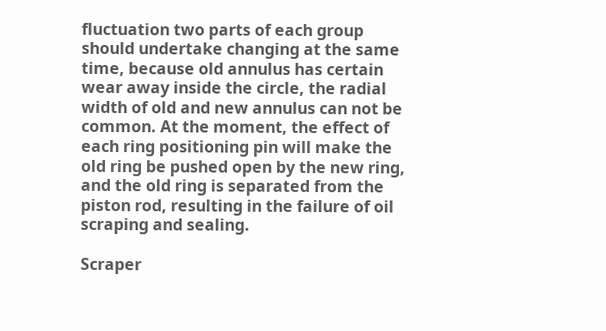fluctuation two parts of each group should undertake changing at the same time, because old annulus has certain wear away inside the circle, the radial width of old and new annulus can not be common. At the moment, the effect of each ring positioning pin will make the old ring be pushed open by the new ring, and the old ring is separated from the piston rod, resulting in the failure of oil scraping and sealing.

Scraper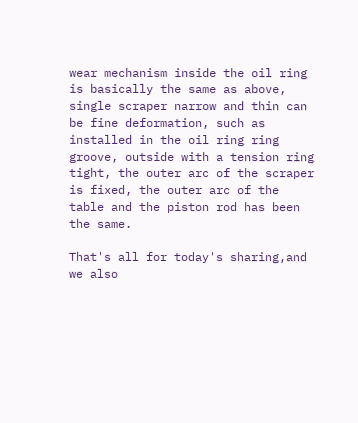wear mechanism inside the oil ring is basically the same as above, single scraper narrow and thin can be fine deformation, such as installed in the oil ring ring groove, outside with a tension ring tight, the outer arc of the scraper is fixed, the outer arc of the table and the piston rod has been the same.

That's all for today's sharing,and we also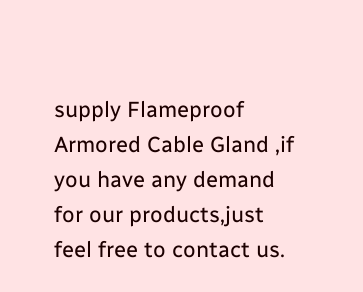supply Flameproof Armored Cable Gland ,if you have any demand for our products,just feel free to contact us.